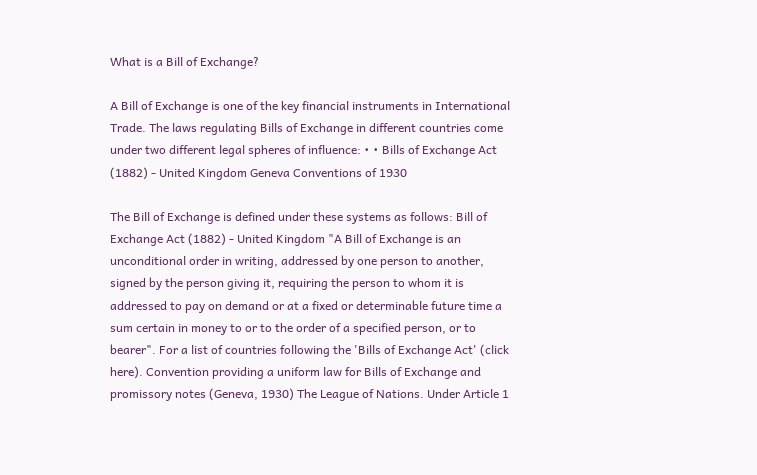What is a Bill of Exchange?

A Bill of Exchange is one of the key financial instruments in International Trade. The laws regulating Bills of Exchange in different countries come under two different legal spheres of influence: • • Bills of Exchange Act (1882) - United Kingdom Geneva Conventions of 1930

The Bill of Exchange is defined under these systems as follows: Bill of Exchange Act (1882) - United Kingdom "A Bill of Exchange is an unconditional order in writing, addressed by one person to another, signed by the person giving it, requiring the person to whom it is addressed to pay on demand or at a fixed or determinable future time a sum certain in money to or to the order of a specified person, or to bearer". For a list of countries following the 'Bills of Exchange Act' (click here). Convention providing a uniform law for Bills of Exchange and promissory notes (Geneva, 1930) The League of Nations. Under Article 1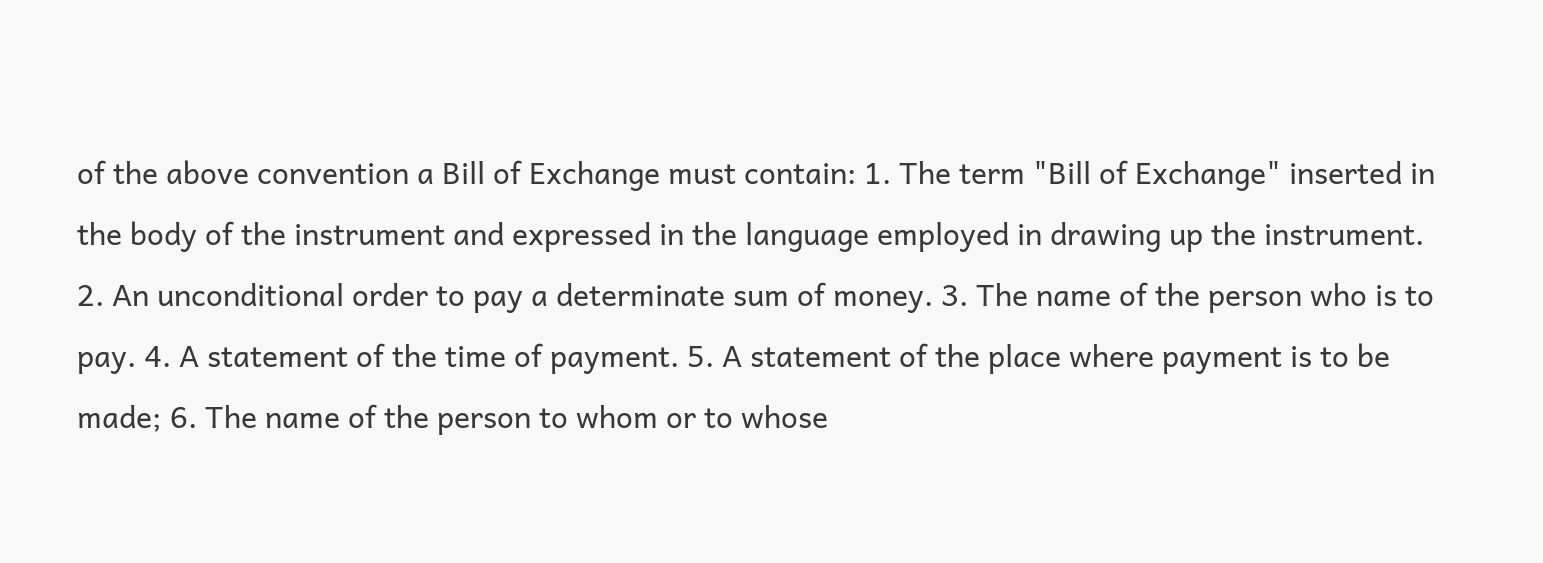of the above convention a Bill of Exchange must contain: 1. The term "Bill of Exchange" inserted in the body of the instrument and expressed in the language employed in drawing up the instrument. 2. An unconditional order to pay a determinate sum of money. 3. The name of the person who is to pay. 4. A statement of the time of payment. 5. A statement of the place where payment is to be made; 6. The name of the person to whom or to whose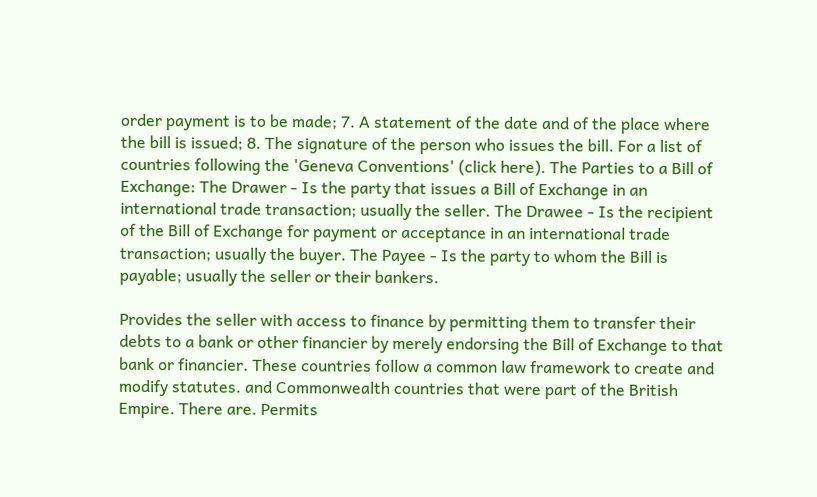order payment is to be made; 7. A statement of the date and of the place where the bill is issued; 8. The signature of the person who issues the bill. For a list of countries following the 'Geneva Conventions' (click here). The Parties to a Bill of Exchange: The Drawer - Is the party that issues a Bill of Exchange in an international trade transaction; usually the seller. The Drawee - Is the recipient of the Bill of Exchange for payment or acceptance in an international trade transaction; usually the buyer. The Payee - Is the party to whom the Bill is payable; usually the seller or their bankers.

Provides the seller with access to finance by permitting them to transfer their debts to a bank or other financier by merely endorsing the Bill of Exchange to that bank or financier. These countries follow a common law framework to create and modify statutes. and Commonwealth countries that were part of the British Empire. There are. Permits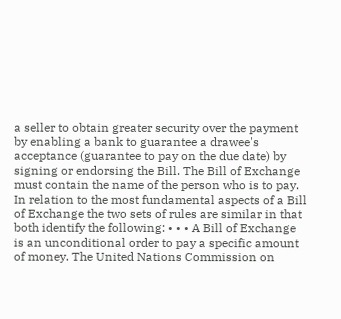a seller to obtain greater security over the payment by enabling a bank to guarantee a drawee's acceptance (guarantee to pay on the due date) by signing or endorsing the Bill. The Bill of Exchange must contain the name of the person who is to pay. In relation to the most fundamental aspects of a Bill of Exchange the two sets of rules are similar in that both identify the following: • • • A Bill of Exchange is an unconditional order to pay a specific amount of money. The United Nations Commission on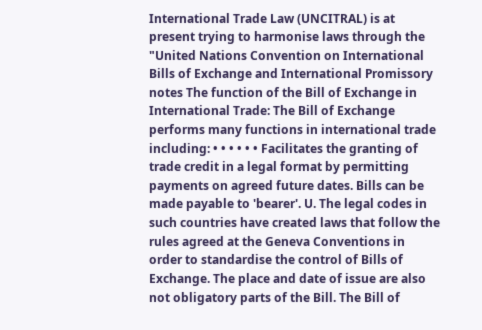International Trade Law (UNCITRAL) is at present trying to harmonise laws through the "United Nations Convention on International Bills of Exchange and International Promissory notes The function of the Bill of Exchange in International Trade: The Bill of Exchange performs many functions in international trade including: • • • • • • Facilitates the granting of trade credit in a legal format by permitting payments on agreed future dates. Bills can be made payable to 'bearer'. U. The legal codes in such countries have created laws that follow the rules agreed at the Geneva Conventions in order to standardise the control of Bills of Exchange. The place and date of issue are also not obligatory parts of the Bill. The Bill of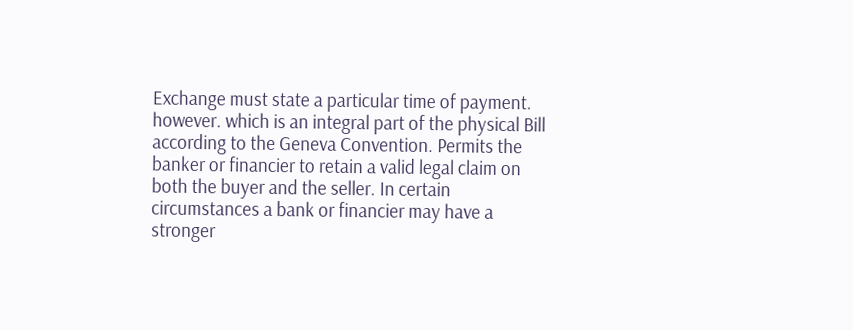Exchange must state a particular time of payment. however. which is an integral part of the physical Bill according to the Geneva Convention. Permits the banker or financier to retain a valid legal claim on both the buyer and the seller. In certain circumstances a bank or financier may have a stronger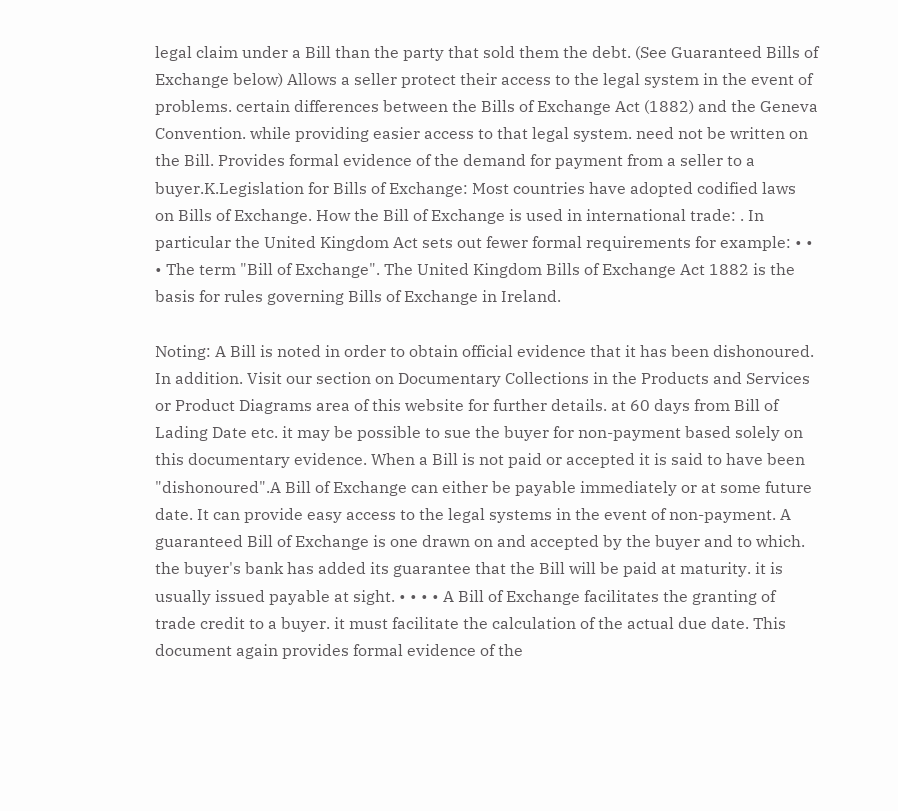legal claim under a Bill than the party that sold them the debt. (See Guaranteed Bills of Exchange below) Allows a seller protect their access to the legal system in the event of problems. certain differences between the Bills of Exchange Act (1882) and the Geneva Convention. while providing easier access to that legal system. need not be written on the Bill. Provides formal evidence of the demand for payment from a seller to a buyer.K.Legislation for Bills of Exchange: Most countries have adopted codified laws on Bills of Exchange. How the Bill of Exchange is used in international trade: . In particular the United Kingdom Act sets out fewer formal requirements for example: • • • The term "Bill of Exchange". The United Kingdom Bills of Exchange Act 1882 is the basis for rules governing Bills of Exchange in Ireland.

Noting: A Bill is noted in order to obtain official evidence that it has been dishonoured. In addition. Visit our section on Documentary Collections in the Products and Services or Product Diagrams area of this website for further details. at 60 days from Bill of Lading Date etc. it may be possible to sue the buyer for non-payment based solely on this documentary evidence. When a Bill is not paid or accepted it is said to have been "dishonoured".A Bill of Exchange can either be payable immediately or at some future date. It can provide easy access to the legal systems in the event of non-payment. A guaranteed Bill of Exchange is one drawn on and accepted by the buyer and to which. the buyer's bank has added its guarantee that the Bill will be paid at maturity. it is usually issued payable at sight. • • • • A Bill of Exchange facilitates the granting of trade credit to a buyer. it must facilitate the calculation of the actual due date. This document again provides formal evidence of the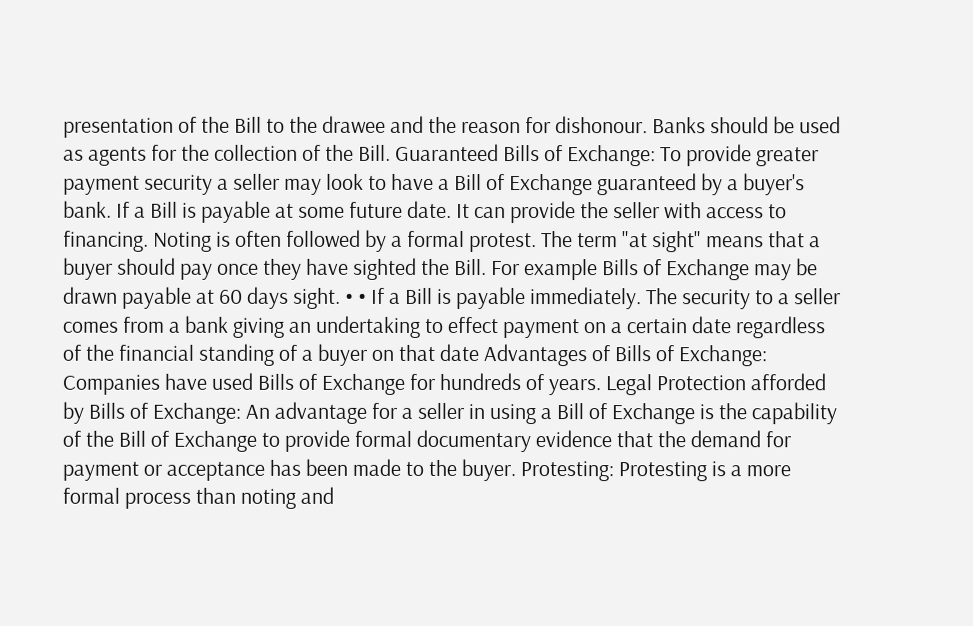presentation of the Bill to the drawee and the reason for dishonour. Banks should be used as agents for the collection of the Bill. Guaranteed Bills of Exchange: To provide greater payment security a seller may look to have a Bill of Exchange guaranteed by a buyer's bank. If a Bill is payable at some future date. It can provide the seller with access to financing. Noting is often followed by a formal protest. The term "at sight" means that a buyer should pay once they have sighted the Bill. For example Bills of Exchange may be drawn payable at 60 days sight. • • If a Bill is payable immediately. The security to a seller comes from a bank giving an undertaking to effect payment on a certain date regardless of the financial standing of a buyer on that date Advantages of Bills of Exchange: Companies have used Bills of Exchange for hundreds of years. Legal Protection afforded by Bills of Exchange: An advantage for a seller in using a Bill of Exchange is the capability of the Bill of Exchange to provide formal documentary evidence that the demand for payment or acceptance has been made to the buyer. Protesting: Protesting is a more formal process than noting and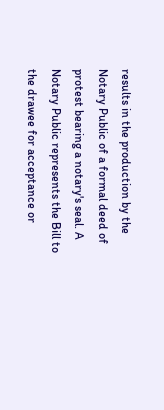results in the production by the Notary Public of a formal deed of protest bearing a notary's seal. A Notary Public represents the Bill to the drawee for acceptance or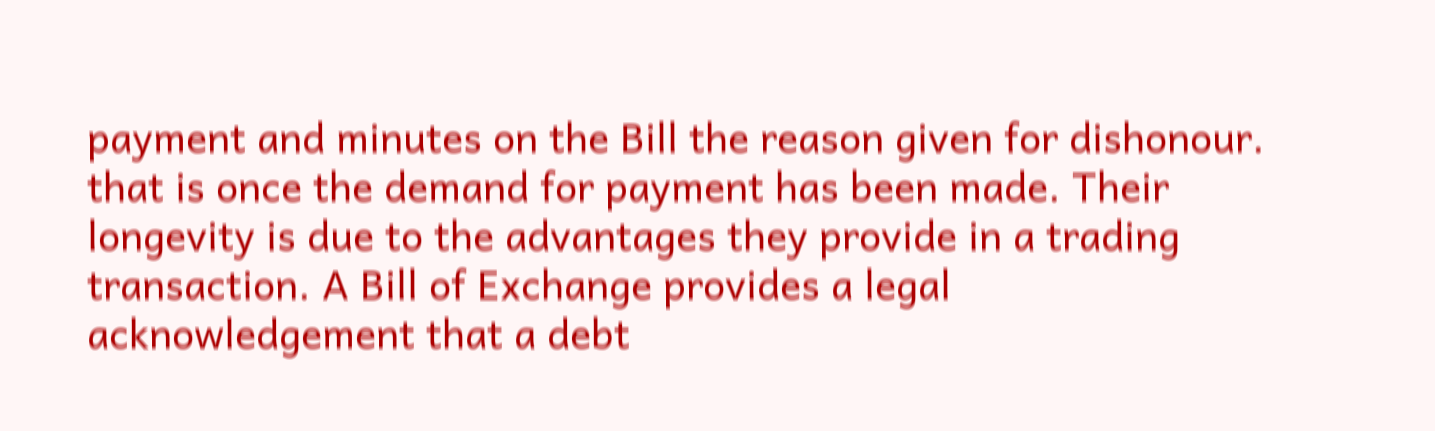payment and minutes on the Bill the reason given for dishonour. that is once the demand for payment has been made. Their longevity is due to the advantages they provide in a trading transaction. A Bill of Exchange provides a legal acknowledgement that a debt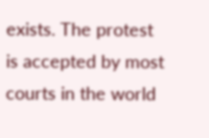exists. The protest is accepted by most courts in the world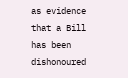as evidence that a Bill has been dishonoured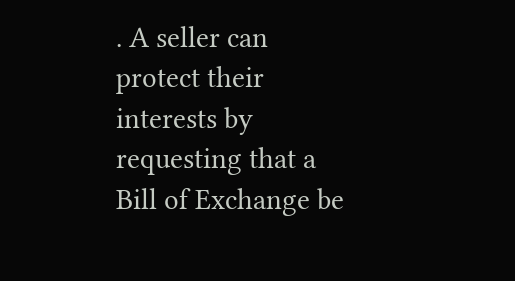. A seller can protect their interests by requesting that a Bill of Exchange be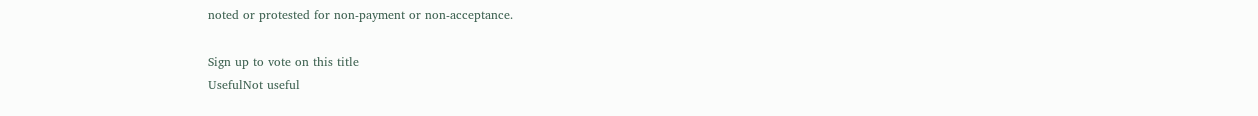noted or protested for non-payment or non-acceptance.

Sign up to vote on this title
UsefulNot useful